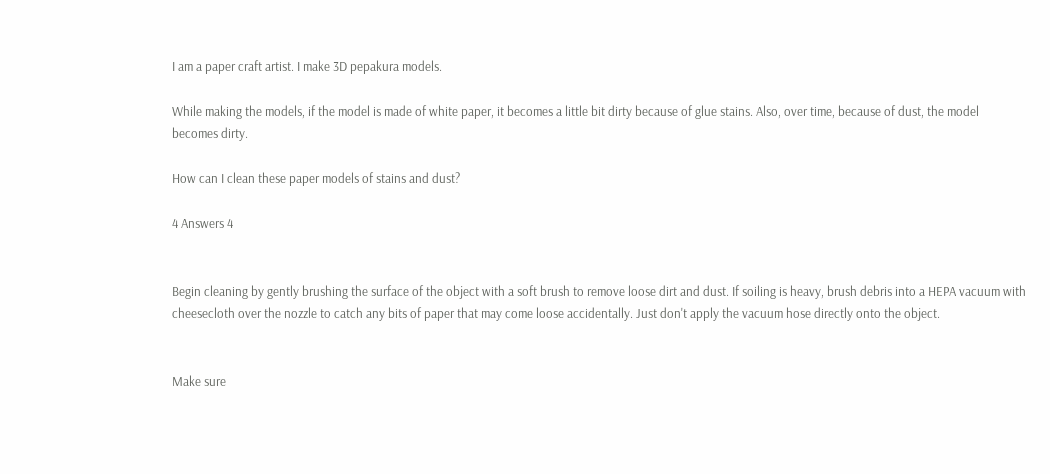I am a paper craft artist. I make 3D pepakura models.

While making the models, if the model is made of white paper, it becomes a little bit dirty because of glue stains. Also, over time, because of dust, the model becomes dirty.

How can I clean these paper models of stains and dust?

4 Answers 4


Begin cleaning by gently brushing the surface of the object with a soft brush to remove loose dirt and dust. If soiling is heavy, brush debris into a HEPA vacuum with cheesecloth over the nozzle to catch any bits of paper that may come loose accidentally. Just don't apply the vacuum hose directly onto the object.


Make sure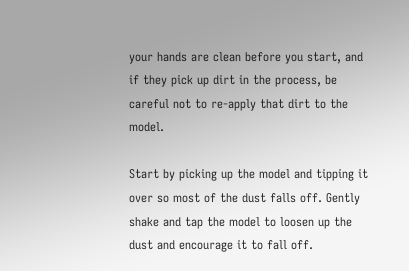your hands are clean before you start, and if they pick up dirt in the process, be careful not to re-apply that dirt to the model.

Start by picking up the model and tipping it over so most of the dust falls off. Gently shake and tap the model to loosen up the dust and encourage it to fall off.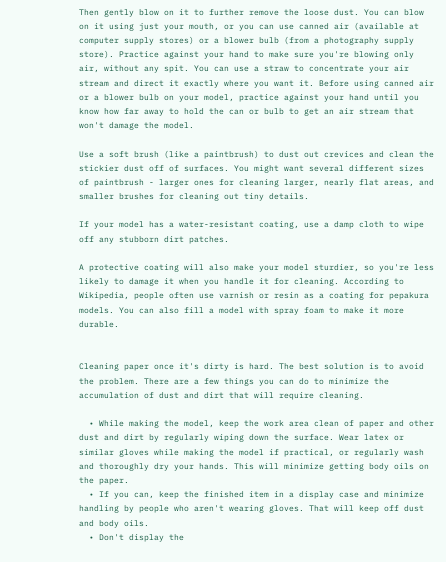Then gently blow on it to further remove the loose dust. You can blow on it using just your mouth, or you can use canned air (available at computer supply stores) or a blower bulb (from a photography supply store). Practice against your hand to make sure you're blowing only air, without any spit. You can use a straw to concentrate your air stream and direct it exactly where you want it. Before using canned air or a blower bulb on your model, practice against your hand until you know how far away to hold the can or bulb to get an air stream that won't damage the model.

Use a soft brush (like a paintbrush) to dust out crevices and clean the stickier dust off of surfaces. You might want several different sizes of paintbrush - larger ones for cleaning larger, nearly flat areas, and smaller brushes for cleaning out tiny details.

If your model has a water-resistant coating, use a damp cloth to wipe off any stubborn dirt patches.

A protective coating will also make your model sturdier, so you're less likely to damage it when you handle it for cleaning. According to Wikipedia, people often use varnish or resin as a coating for pepakura models. You can also fill a model with spray foam to make it more durable.


Cleaning paper once it's dirty is hard. The best solution is to avoid the problem. There are a few things you can do to minimize the accumulation of dust and dirt that will require cleaning.

  • While making the model, keep the work area clean of paper and other dust and dirt by regularly wiping down the surface. Wear latex or similar gloves while making the model if practical, or regularly wash and thoroughly dry your hands. This will minimize getting body oils on the paper.
  • If you can, keep the finished item in a display case and minimize handling by people who aren't wearing gloves. That will keep off dust and body oils.
  • Don't display the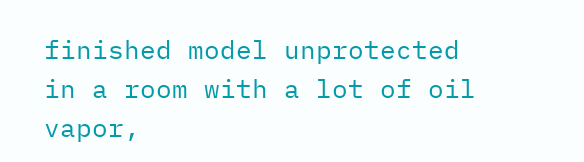finished model unprotected in a room with a lot of oil vapor,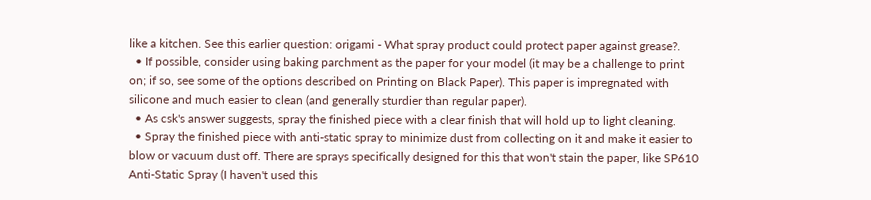like a kitchen. See this earlier question: origami - What spray product could protect paper against grease?.
  • If possible, consider using baking parchment as the paper for your model (it may be a challenge to print on; if so, see some of the options described on Printing on Black Paper). This paper is impregnated with silicone and much easier to clean (and generally sturdier than regular paper).
  • As csk's answer suggests, spray the finished piece with a clear finish that will hold up to light cleaning.
  • Spray the finished piece with anti-static spray to minimize dust from collecting on it and make it easier to blow or vacuum dust off. There are sprays specifically designed for this that won't stain the paper, like SP610 Anti-Static Spray (I haven't used this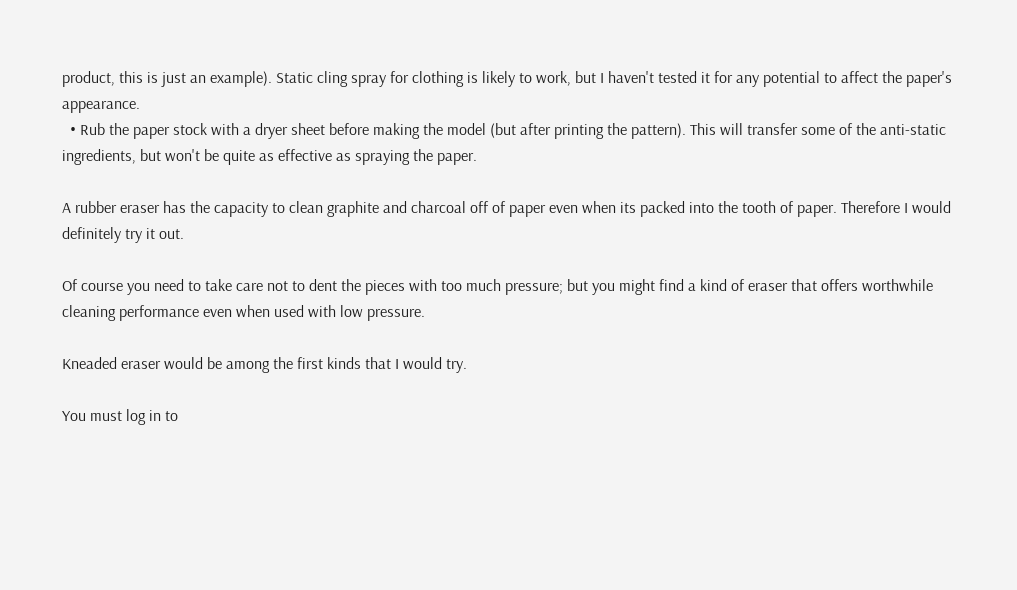product, this is just an example). Static cling spray for clothing is likely to work, but I haven't tested it for any potential to affect the paper's appearance.
  • Rub the paper stock with a dryer sheet before making the model (but after printing the pattern). This will transfer some of the anti-static ingredients, but won't be quite as effective as spraying the paper.

A rubber eraser has the capacity to clean graphite and charcoal off of paper even when its packed into the tooth of paper. Therefore I would definitely try it out.

Of course you need to take care not to dent the pieces with too much pressure; but you might find a kind of eraser that offers worthwhile cleaning performance even when used with low pressure.

Kneaded eraser would be among the first kinds that I would try.

You must log in to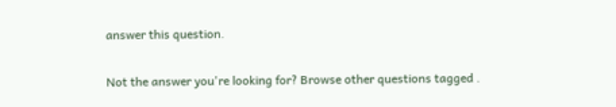answer this question.

Not the answer you're looking for? Browse other questions tagged .